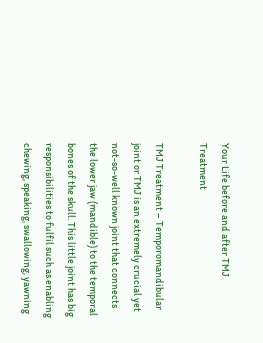Your Life before and after TMJ Treatment

TMJ Treatment – Temporomandibular joint or TMJ is an extremely crucial yet not-so-well known joint that connects the lower jaw (mandible) to the temporal bones of the skull. This little joint has big responsibilities to fulfil such as enabling chewing, speaking, swallowing, yawning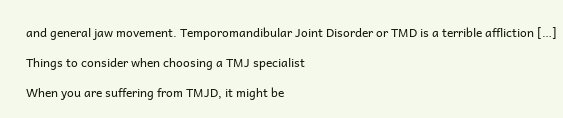and general jaw movement. Temporomandibular Joint Disorder or TMD is a terrible affliction […]

Things to consider when choosing a TMJ specialist

When you are suffering from TMJD, it might be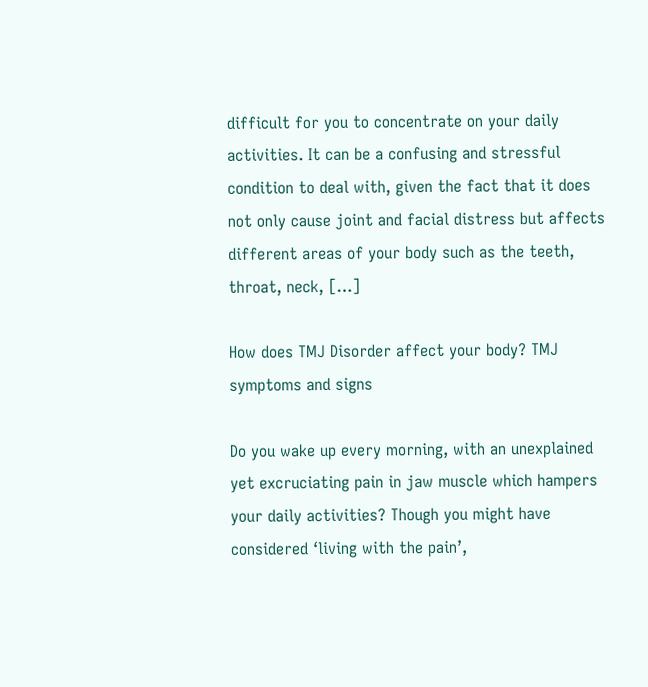difficult for you to concentrate on your daily activities. It can be a confusing and stressful condition to deal with, given the fact that it does not only cause joint and facial distress but affects different areas of your body such as the teeth, throat, neck, […]

How does TMJ Disorder affect your body? TMJ symptoms and signs

Do you wake up every morning, with an unexplained yet excruciating pain in jaw muscle which hampers your daily activities? Though you might have considered ‘living with the pain’,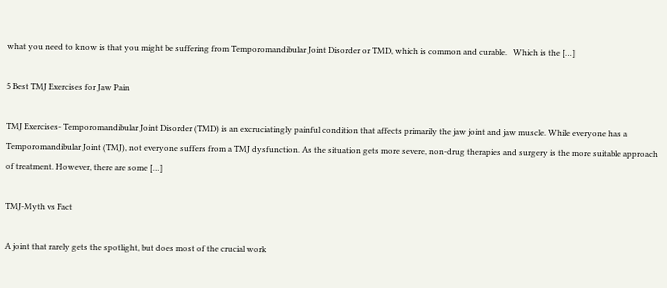what you need to know is that you might be suffering from Temporomandibular Joint Disorder or TMD, which is common and curable.   Which is the […]

5 Best TMJ Exercises for Jaw Pain

TMJ Exercises- Temporomandibular Joint Disorder (TMD) is an excruciatingly painful condition that affects primarily the jaw joint and jaw muscle. While everyone has a Temporomandibular Joint (TMJ), not everyone suffers from a TMJ dysfunction. As the situation gets more severe, non-drug therapies and surgery is the more suitable approach of treatment. However, there are some […]

TMJ-Myth vs Fact

A joint that rarely gets the spotlight, but does most of the crucial work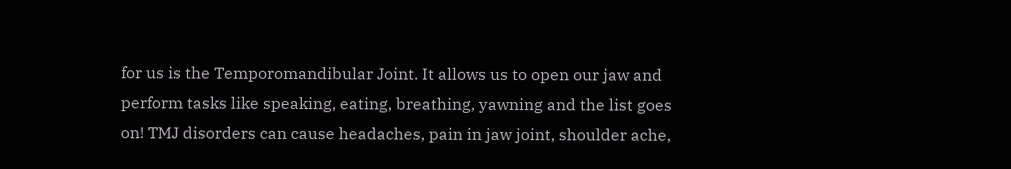for us is the Temporomandibular Joint. It allows us to open our jaw and perform tasks like speaking, eating, breathing, yawning and the list goes on! TMJ disorders can cause headaches, pain in jaw joint, shoulder ache,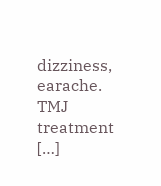dizziness, earache. TMJ treatment […]